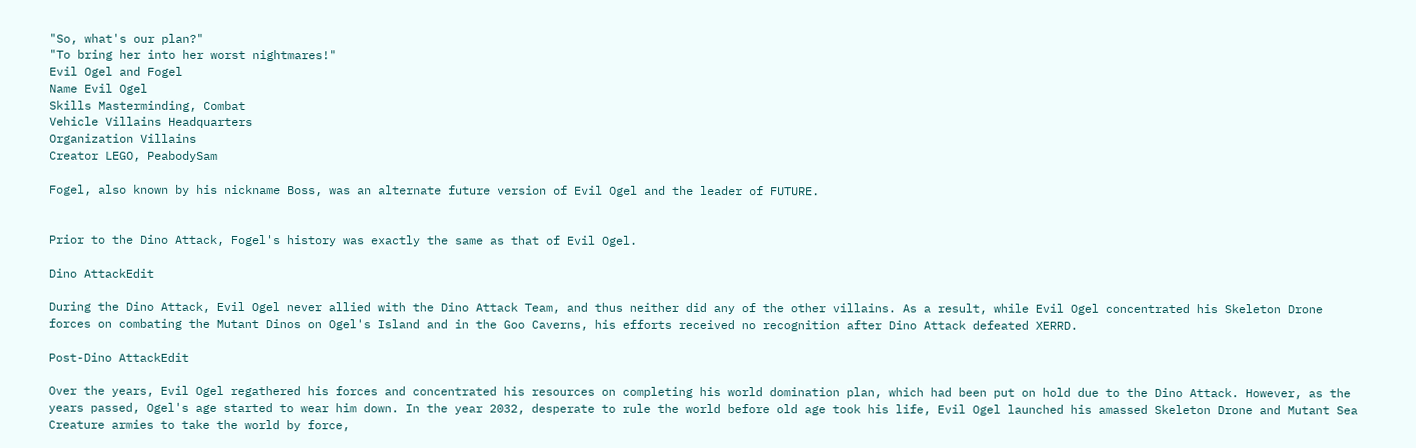"So, what's our plan?"
"To bring her into her worst nightmares!"
Evil Ogel and Fogel
Name Evil Ogel
Skills Masterminding, Combat
Vehicle Villains Headquarters
Organization Villains
Creator LEGO, PeabodySam

Fogel, also known by his nickname Boss, was an alternate future version of Evil Ogel and the leader of FUTURE.


Prior to the Dino Attack, Fogel's history was exactly the same as that of Evil Ogel.

Dino AttackEdit

During the Dino Attack, Evil Ogel never allied with the Dino Attack Team, and thus neither did any of the other villains. As a result, while Evil Ogel concentrated his Skeleton Drone forces on combating the Mutant Dinos on Ogel's Island and in the Goo Caverns, his efforts received no recognition after Dino Attack defeated XERRD.

Post-Dino AttackEdit

Over the years, Evil Ogel regathered his forces and concentrated his resources on completing his world domination plan, which had been put on hold due to the Dino Attack. However, as the years passed, Ogel's age started to wear him down. In the year 2032, desperate to rule the world before old age took his life, Evil Ogel launched his amassed Skeleton Drone and Mutant Sea Creature armies to take the world by force,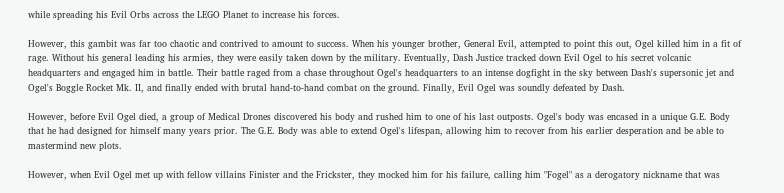while spreading his Evil Orbs across the LEGO Planet to increase his forces.

However, this gambit was far too chaotic and contrived to amount to success. When his younger brother, General Evil, attempted to point this out, Ogel killed him in a fit of rage. Without his general leading his armies, they were easily taken down by the military. Eventually, Dash Justice tracked down Evil Ogel to his secret volcanic headquarters and engaged him in battle. Their battle raged from a chase throughout Ogel's headquarters to an intense dogfight in the sky between Dash's supersonic jet and Ogel's Boggle Rocket Mk. II, and finally ended with brutal hand-to-hand combat on the ground. Finally, Evil Ogel was soundly defeated by Dash.

However, before Evil Ogel died, a group of Medical Drones discovered his body and rushed him to one of his last outposts. Ogel's body was encased in a unique G.E. Body that he had designed for himself many years prior. The G.E. Body was able to extend Ogel's lifespan, allowing him to recover from his earlier desperation and be able to mastermind new plots.

However, when Evil Ogel met up with fellow villains Finister and the Frickster, they mocked him for his failure, calling him "Fogel" as a derogatory nickname that was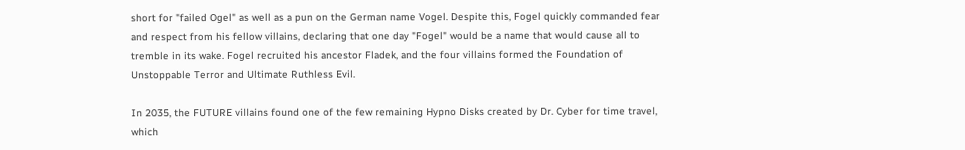short for "failed Ogel" as well as a pun on the German name Vogel. Despite this, Fogel quickly commanded fear and respect from his fellow villains, declaring that one day "Fogel" would be a name that would cause all to tremble in its wake. Fogel recruited his ancestor Fladek, and the four villains formed the Foundation of Unstoppable Terror and Ultimate Ruthless Evil.

In 2035, the FUTURE villains found one of the few remaining Hypno Disks created by Dr. Cyber for time travel, which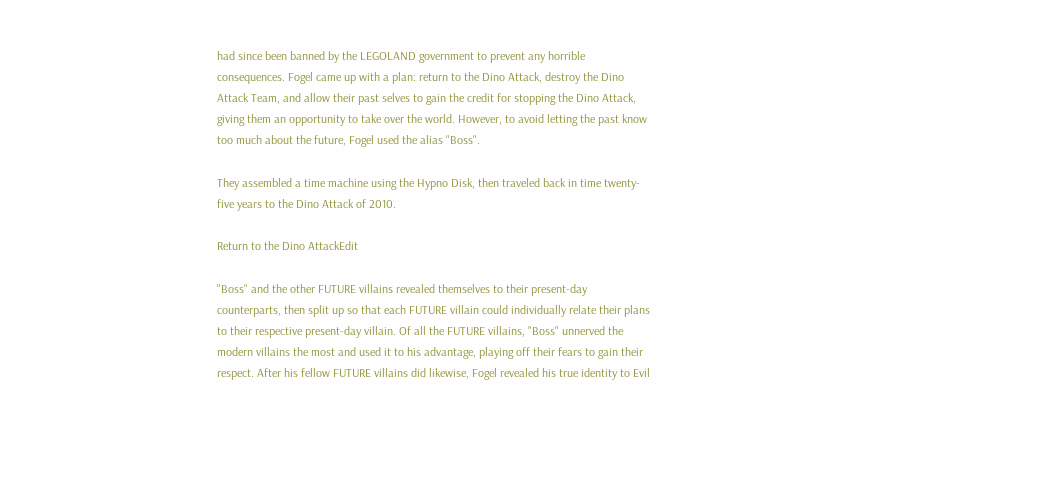had since been banned by the LEGOLAND government to prevent any horrible consequences. Fogel came up with a plan: return to the Dino Attack, destroy the Dino Attack Team, and allow their past selves to gain the credit for stopping the Dino Attack, giving them an opportunity to take over the world. However, to avoid letting the past know too much about the future, Fogel used the alias "Boss".

They assembled a time machine using the Hypno Disk, then traveled back in time twenty-five years to the Dino Attack of 2010.

Return to the Dino AttackEdit

"Boss" and the other FUTURE villains revealed themselves to their present-day counterparts, then split up so that each FUTURE villain could individually relate their plans to their respective present-day villain. Of all the FUTURE villains, "Boss" unnerved the modern villains the most and used it to his advantage, playing off their fears to gain their respect. After his fellow FUTURE villains did likewise, Fogel revealed his true identity to Evil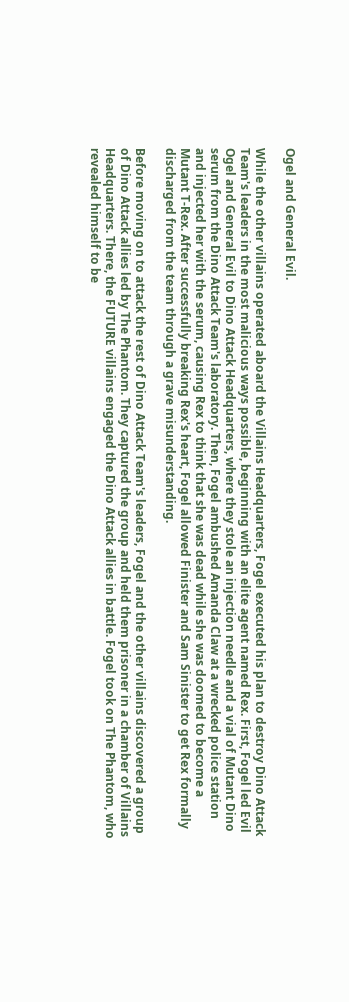Ogel and General Evil.

While the other villains operated aboard the Villains Headquarters, Fogel executed his plan to destroy Dino Attack Team's leaders in the most malicious ways possible, beginning with an elite agent named Rex. First, Fogel led Evil Ogel and General Evil to Dino Attack Headquarters, where they stole an injection needle and a vial of Mutant Dino serum from the Dino Attack Team's laboratory. Then, Fogel ambushed Amanda Claw at a wrecked police station and injected her with the serum, causing Rex to think that she was dead while she was doomed to become a Mutant T-Rex. After successfully breaking Rex's heart, Fogel allowed Finister and Sam Sinister to get Rex formally discharged from the team through a grave misunderstanding.

Before moving on to attack the rest of Dino Attack Team's leaders, Fogel and the other villains discovered a group of Dino Attack allies led by The Phantom. They captured the group and held them prisoner in a chamber of Villains Headquarters. There, the FUTURE villains engaged the Dino Attack allies in battle. Fogel took on The Phantom, who revealed himself to be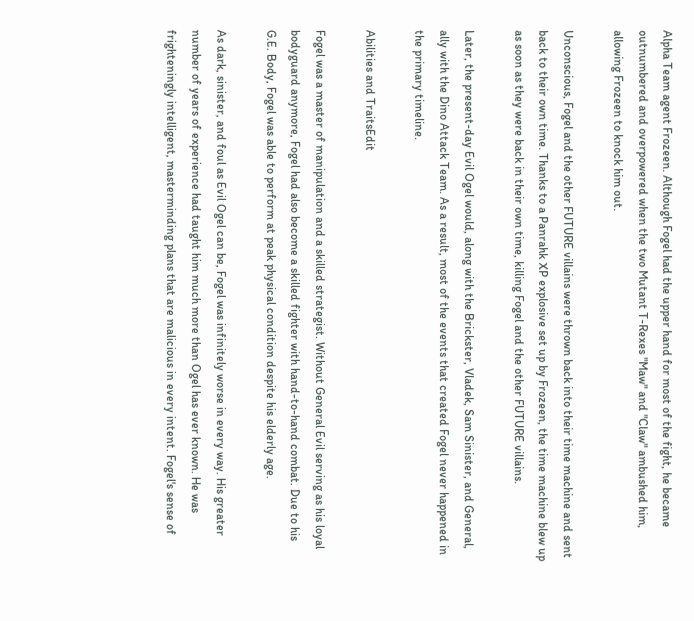Alpha Team agent Frozeen. Although Fogel had the upper hand for most of the fight, he became outnumbered and overpowered when the two Mutant T-Rexes "Maw" and "Claw" ambushed him, allowing Frozeen to knock him out.

Unconscious, Fogel and the other FUTURE villains were thrown back into their time machine and sent back to their own time. Thanks to a Panrahk XP explosive set up by Frozeen, the time machine blew up as soon as they were back in their own time, killing Fogel and the other FUTURE villains.

Later, the present-day Evil Ogel would, along with the Brickster, Vladek, Sam Sinister, and General, ally with the Dino Attack Team. As a result, most of the events that created Fogel never happened in the primary timeline.

Abilities and TraitsEdit

Fogel was a master of manipulation and a skilled strategist. Without General Evil serving as his loyal bodyguard anymore, Fogel had also become a skilled fighter with hand-to-hand combat. Due to his G.E. Body, Fogel was able to perform at peak physical condition despite his elderly age.

As dark, sinister, and foul as Evil Ogel can be, Fogel was infinitely worse in every way. His greater number of years of experience had taught him much more than Ogel has ever known. He was frighteningly intelligent, masterminding plans that are malicious in every intent. Fogel's sense of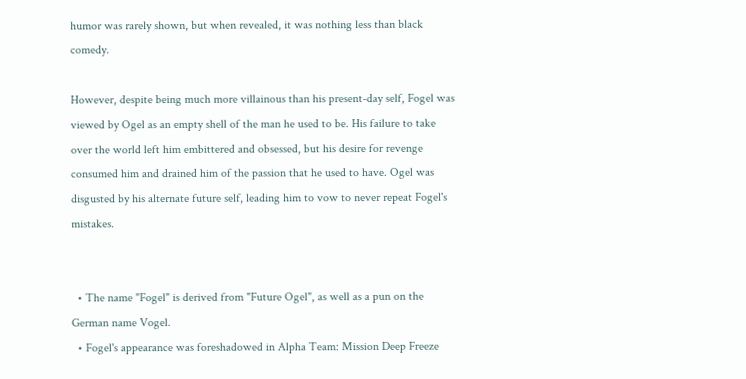humor was rarely shown, but when revealed, it was nothing less than black comedy.

However, despite being much more villainous than his present-day self, Fogel was viewed by Ogel as an empty shell of the man he used to be. His failure to take over the world left him embittered and obsessed, but his desire for revenge consumed him and drained him of the passion that he used to have. Ogel was disgusted by his alternate future self, leading him to vow to never repeat Fogel's mistakes.


  • The name "Fogel" is derived from "Future Ogel", as well as a pun on the German name Vogel.
  • Fogel's appearance was foreshadowed in Alpha Team: Mission Deep Freeze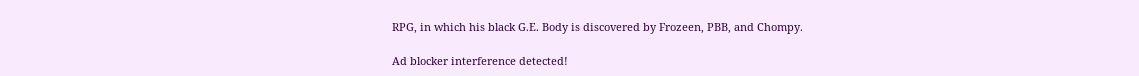RPG, in which his black G.E. Body is discovered by Frozeen, PBB, and Chompy.

Ad blocker interference detected!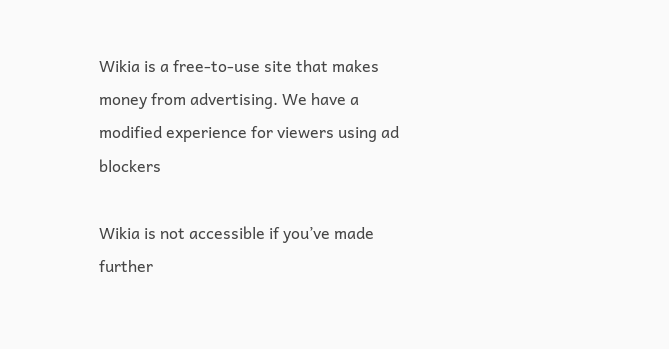Wikia is a free-to-use site that makes money from advertising. We have a modified experience for viewers using ad blockers

Wikia is not accessible if you’ve made further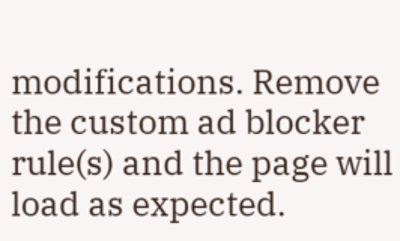modifications. Remove the custom ad blocker rule(s) and the page will load as expected.